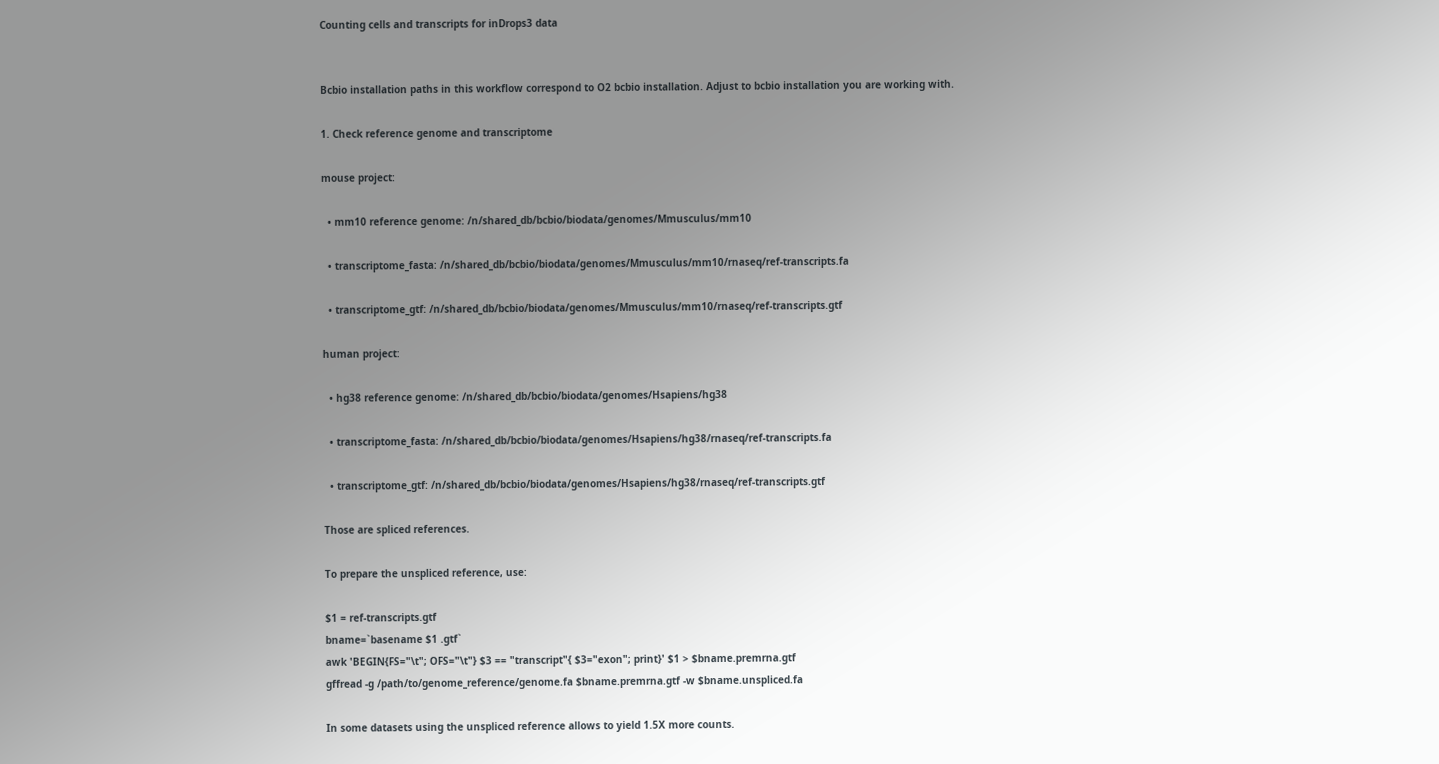Counting cells and transcripts for inDrops3 data


Bcbio installation paths in this workflow correspond to O2 bcbio installation. Adjust to bcbio installation you are working with.

1. Check reference genome and transcriptome

mouse project:

  • mm10 reference genome: /n/shared_db/bcbio/biodata/genomes/Mmusculus/mm10

  • transcriptome_fasta: /n/shared_db/bcbio/biodata/genomes/Mmusculus/mm10/rnaseq/ref-transcripts.fa

  • transcriptome_gtf: /n/shared_db/bcbio/biodata/genomes/Mmusculus/mm10/rnaseq/ref-transcripts.gtf

human project:

  • hg38 reference genome: /n/shared_db/bcbio/biodata/genomes/Hsapiens/hg38

  • transcriptome_fasta: /n/shared_db/bcbio/biodata/genomes/Hsapiens/hg38/rnaseq/ref-transcripts.fa

  • transcriptome_gtf: /n/shared_db/bcbio/biodata/genomes/Hsapiens/hg38/rnaseq/ref-transcripts.gtf

Those are spliced references.

To prepare the unspliced reference, use:

$1 = ref-transcripts.gtf
bname=`basename $1 .gtf`
awk 'BEGIN{FS="\t"; OFS="\t"} $3 == "transcript"{ $3="exon"; print}' $1 > $bname.premrna.gtf
gffread -g /path/to/genome_reference/genome.fa $bname.premrna.gtf -w $bname.unspliced.fa

In some datasets using the unspliced reference allows to yield 1.5X more counts.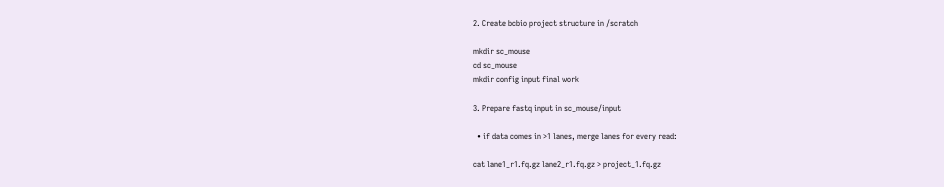2. Create bcbio project structure in /scratch

mkdir sc_mouse
cd sc_mouse
mkdir config input final work

3. Prepare fastq input in sc_mouse/input

  • if data comes in >1 lanes, merge lanes for every read:

cat lane1_r1.fq.gz lane2_r1.fq.gz > project_1.fq.gz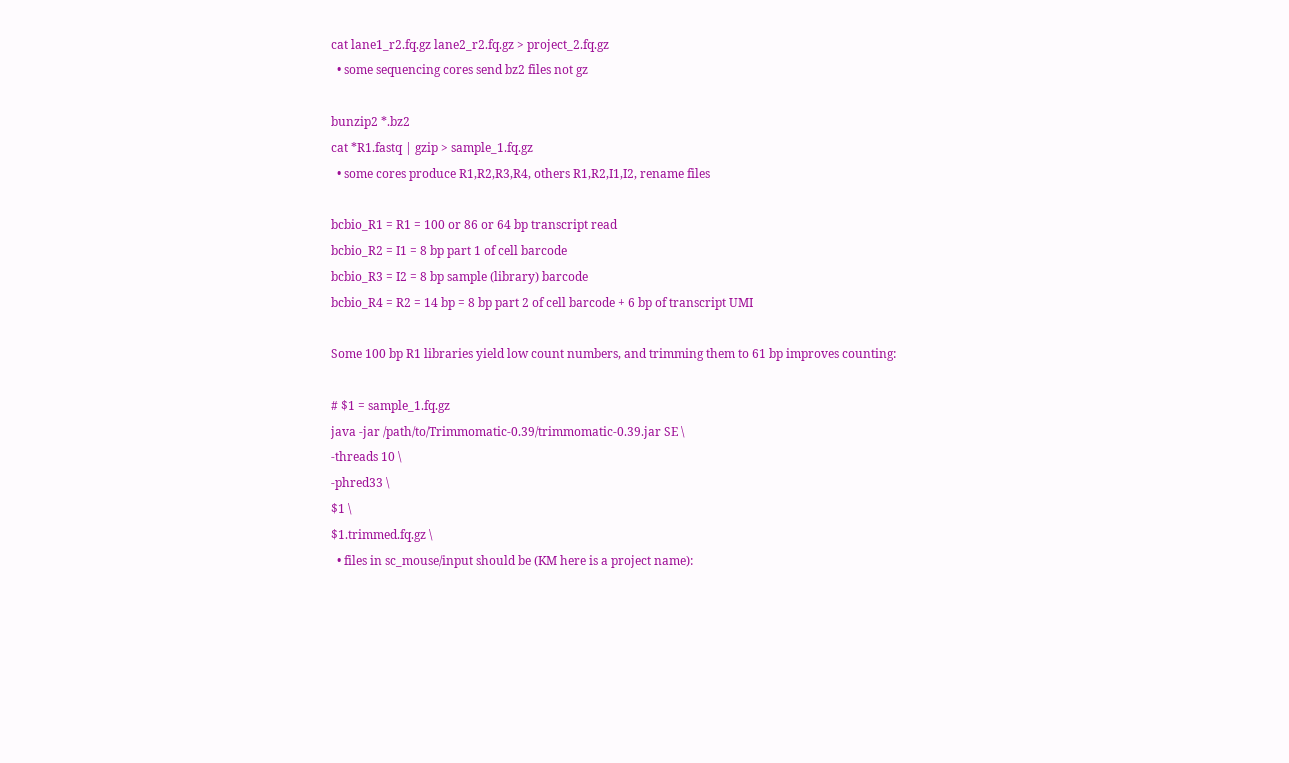cat lane1_r2.fq.gz lane2_r2.fq.gz > project_2.fq.gz
  • some sequencing cores send bz2 files not gz

bunzip2 *.bz2
cat *R1.fastq | gzip > sample_1.fq.gz
  • some cores produce R1,R2,R3,R4, others R1,R2,I1,I2, rename files

bcbio_R1 = R1 = 100 or 86 or 64 bp transcript read
bcbio_R2 = I1 = 8 bp part 1 of cell barcode
bcbio_R3 = I2 = 8 bp sample (library) barcode
bcbio_R4 = R2 = 14 bp = 8 bp part 2 of cell barcode + 6 bp of transcript UMI

Some 100 bp R1 libraries yield low count numbers, and trimming them to 61 bp improves counting:

# $1 = sample_1.fq.gz
java -jar /path/to/Trimmomatic-0.39/trimmomatic-0.39.jar SE \
-threads 10 \
-phred33 \
$1 \
$1.trimmed.fq.gz \
  • files in sc_mouse/input should be (KM here is a project name):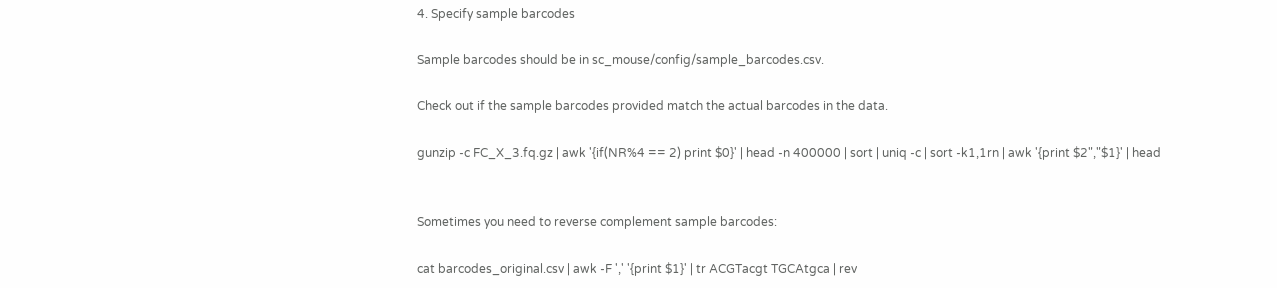4. Specify sample barcodes

Sample barcodes should be in sc_mouse/config/sample_barcodes.csv.

Check out if the sample barcodes provided match the actual barcodes in the data.

gunzip -c FC_X_3.fq.gz | awk '{if(NR%4 == 2) print $0}' | head -n 400000 | sort | uniq -c | sort -k1,1rn | awk '{print $2","$1}' | head


Sometimes you need to reverse complement sample barcodes:

cat barcodes_original.csv | awk -F ',' '{print $1}' | tr ACGTacgt TGCAtgca | rev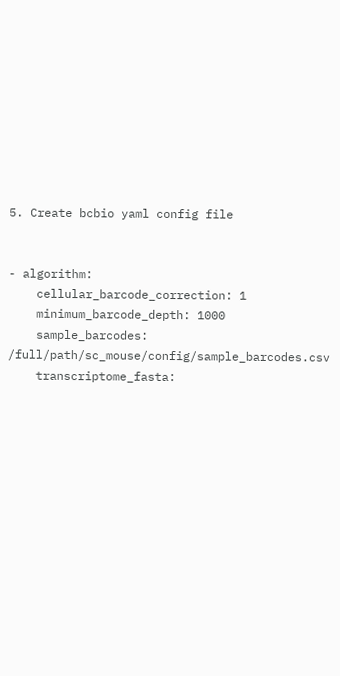5. Create bcbio yaml config file


- algorithm:
    cellular_barcode_correction: 1
    minimum_barcode_depth: 1000
    sample_barcodes: /full/path/sc_mouse/config/sample_barcodes.csv
    transcriptome_fasta: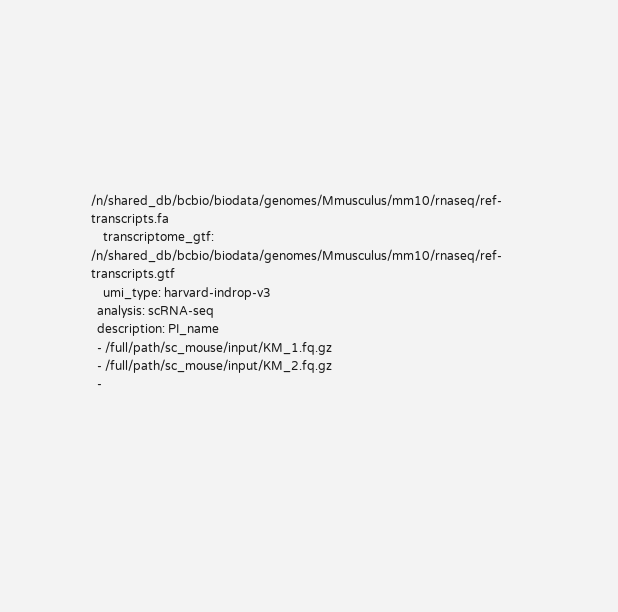/n/shared_db/bcbio/biodata/genomes/Mmusculus/mm10/rnaseq/ref-transcripts.fa
    transcriptome_gtf: /n/shared_db/bcbio/biodata/genomes/Mmusculus/mm10/rnaseq/ref-transcripts.gtf
    umi_type: harvard-indrop-v3
  analysis: scRNA-seq
  description: PI_name
  - /full/path/sc_mouse/input/KM_1.fq.gz
  - /full/path/sc_mouse/input/KM_2.fq.gz
  -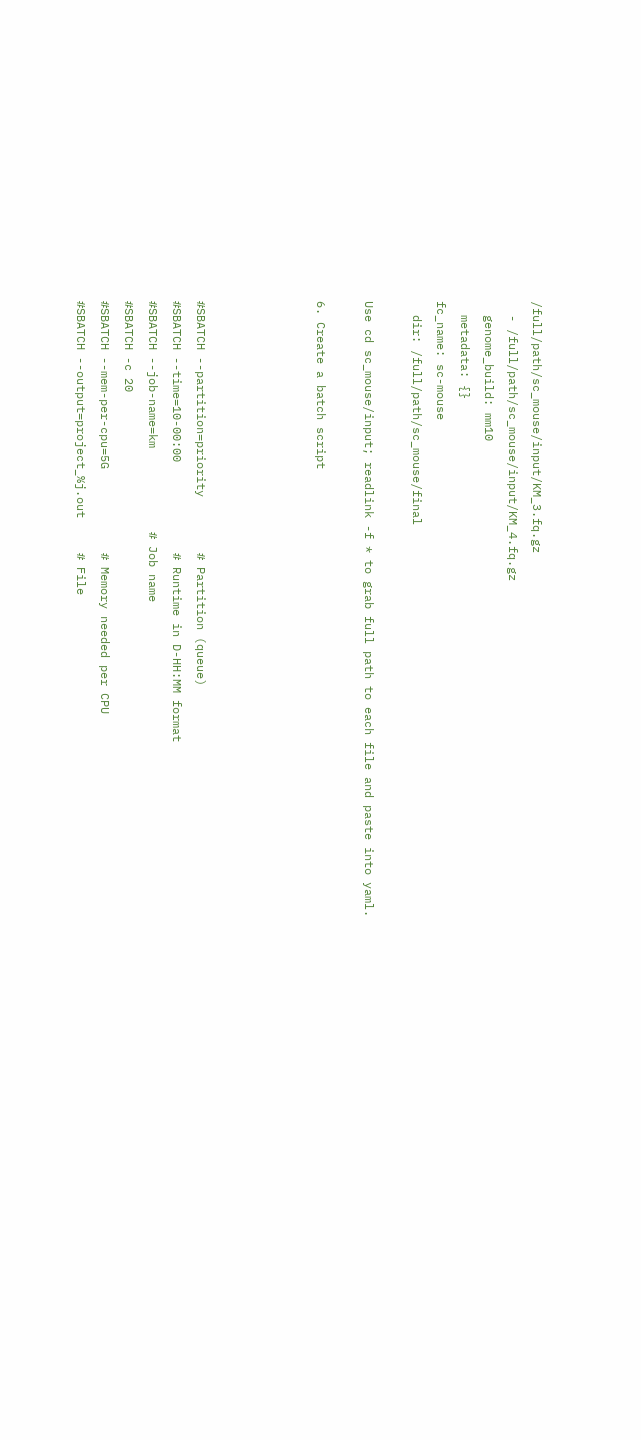/full/path/sc_mouse/input/KM_3.fq.gz
  - /full/path/sc_mouse/input/KM_4.fq.gz
  genome_build: mm10
  metadata: {}
fc_name: sc-mouse
  dir: /full/path/sc_mouse/final

Use cd sc_mouse/input; readlink -f * to grab full path to each file and paste into yaml.

6. Create a batch script




#SBATCH --partition=priority        # Partition (queue)
#SBATCH --time=10-00:00             # Runtime in D-HH:MM format
#SBATCH --job-name=km            # Job name
#SBATCH -c 20
#SBATCH --mem-per-cpu=5G            # Memory needed per CPU
#SBATCH --output=project_%j.out     # File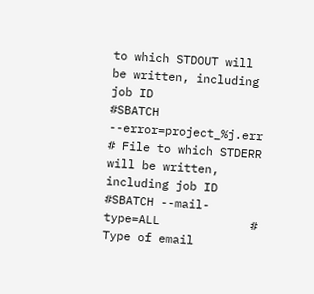to which STDOUT will be written, including job ID
#SBATCH --error=project_%j.err      # File to which STDERR will be written, including job ID
#SBATCH --mail-type=ALL             # Type of email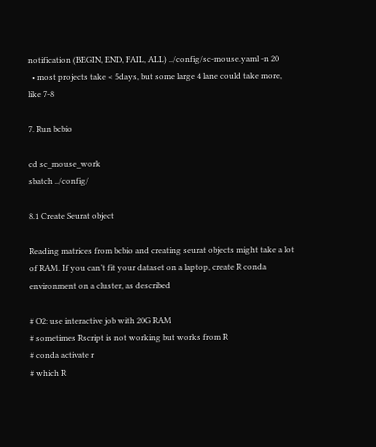notification (BEGIN, END, FAIL, ALL) ../config/sc-mouse.yaml -n 20
  • most projects take < 5days, but some large 4 lane could take more, like 7-8

7. Run bcbio

cd sc_mouse_work
sbatch ../config/

8.1 Create Seurat object

Reading matrices from bcbio and creating seurat objects might take a lot of RAM. If you can’t fit your dataset on a laptop, create R conda environment on a cluster, as described

# O2: use interactive job with 20G RAM
# sometimes Rscript is not working but works from R
# conda activate r
# which R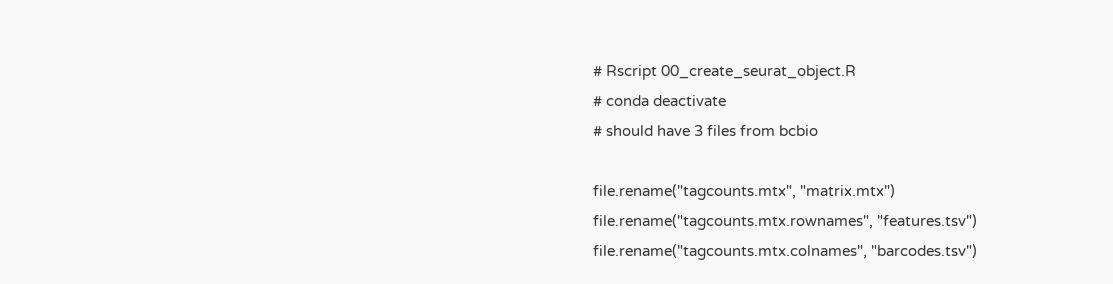# Rscript 00_create_seurat_object.R
# conda deactivate
# should have 3 files from bcbio

file.rename("tagcounts.mtx", "matrix.mtx")
file.rename("tagcounts.mtx.rownames", "features.tsv")
file.rename("tagcounts.mtx.colnames", "barcodes.tsv")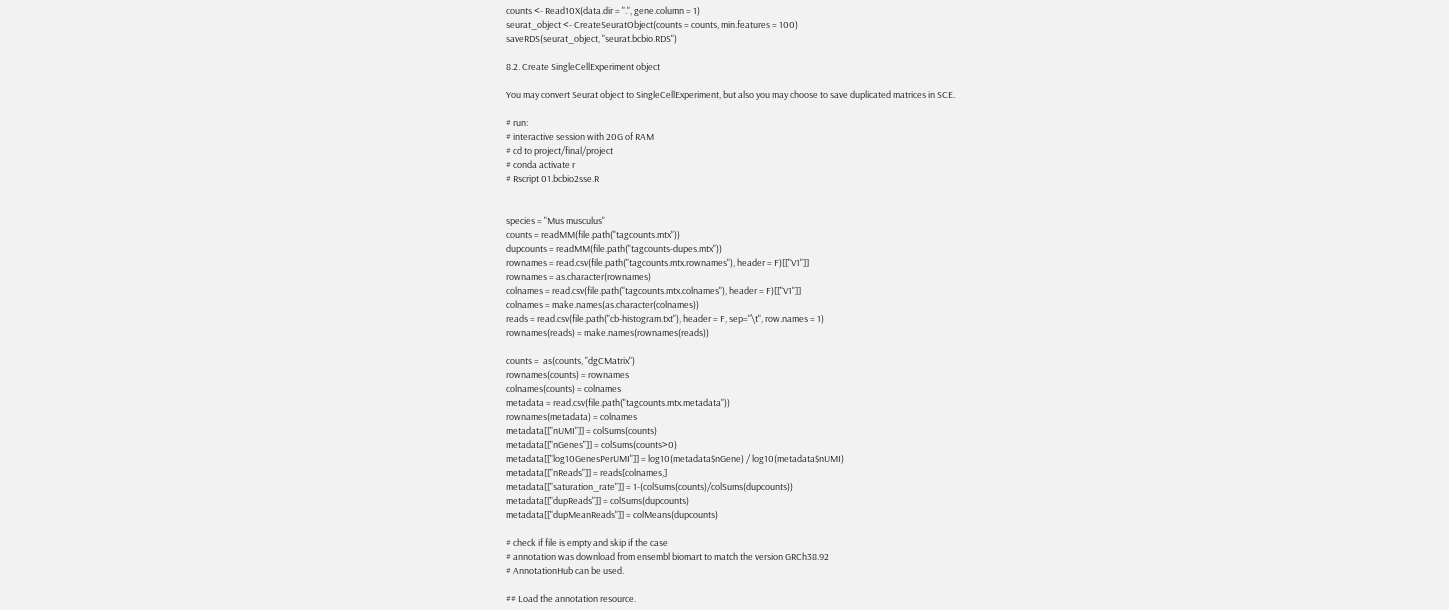counts <- Read10X(data.dir = ".", gene.column = 1)
seurat_object <- CreateSeuratObject(counts = counts, min.features = 100)
saveRDS(seurat_object, "seurat.bcbio.RDS")

8.2. Create SingleCellExperiment object

You may convert Seurat object to SingleCellExperiment, but also you may choose to save duplicated matrices in SCE.

# run:
# interactive session with 20G of RAM
# cd to project/final/project
# conda activate r
# Rscript 01.bcbio2sse.R


species = "Mus musculus"
counts = readMM(file.path("tagcounts.mtx"))
dupcounts = readMM(file.path("tagcounts-dupes.mtx"))
rownames = read.csv(file.path("tagcounts.mtx.rownames"), header = F)[["V1"]]
rownames = as.character(rownames)
colnames = read.csv(file.path("tagcounts.mtx.colnames"), header = F)[["V1"]]
colnames = make.names(as.character(colnames))
reads = read.csv(file.path("cb-histogram.txt"), header = F, sep="\t", row.names = 1)
rownames(reads) = make.names(rownames(reads))

counts =  as(counts, "dgCMatrix")
rownames(counts) = rownames
colnames(counts) = colnames
metadata = read.csv(file.path("tagcounts.mtx.metadata"))
rownames(metadata) = colnames
metadata[["nUMI"]] = colSums(counts)
metadata[["nGenes"]] = colSums(counts>0)
metadata[["log10GenesPerUMI"]] = log10(metadata$nGene) / log10(metadata$nUMI)
metadata[["nReads"]] = reads[colnames,]
metadata[["saturation_rate"]] = 1-(colSums(counts)/colSums(dupcounts))
metadata[["dupReads"]] = colSums(dupcounts)
metadata[["dupMeanReads"]] = colMeans(dupcounts)

# check if file is empty and skip if the case
# annotation was download from ensembl biomart to match the version GRCh38.92
# AnnotationHub can be used.

## Load the annotation resource.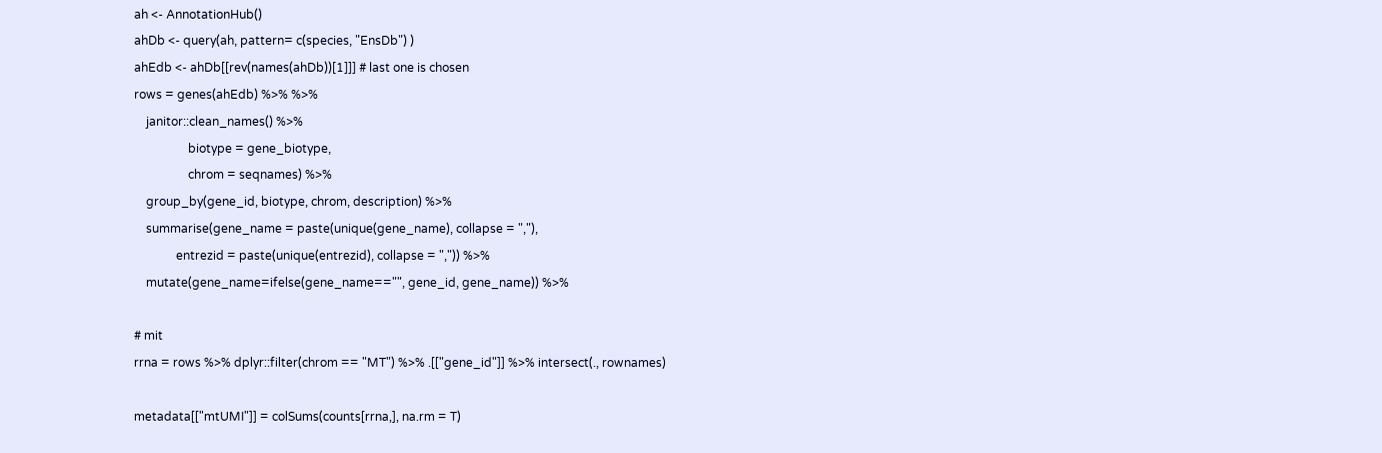ah <- AnnotationHub()
ahDb <- query(ah, pattern= c(species, "EnsDb") )
ahEdb <- ahDb[[rev(names(ahDb))[1]]] # last one is chosen
rows = genes(ahEdb) %>% %>%
    janitor::clean_names() %>%
                  biotype = gene_biotype,
                  chrom = seqnames) %>%
    group_by(gene_id, biotype, chrom, description) %>%
    summarise(gene_name = paste(unique(gene_name), collapse = ","),
              entrezid = paste(unique(entrezid), collapse = ",")) %>%
    mutate(gene_name=ifelse(gene_name=="", gene_id, gene_name)) %>%

# mit
rrna = rows %>% dplyr::filter(chrom == "MT") %>% .[["gene_id"]] %>% intersect(., rownames)

metadata[["mtUMI"]] = colSums(counts[rrna,], na.rm = T)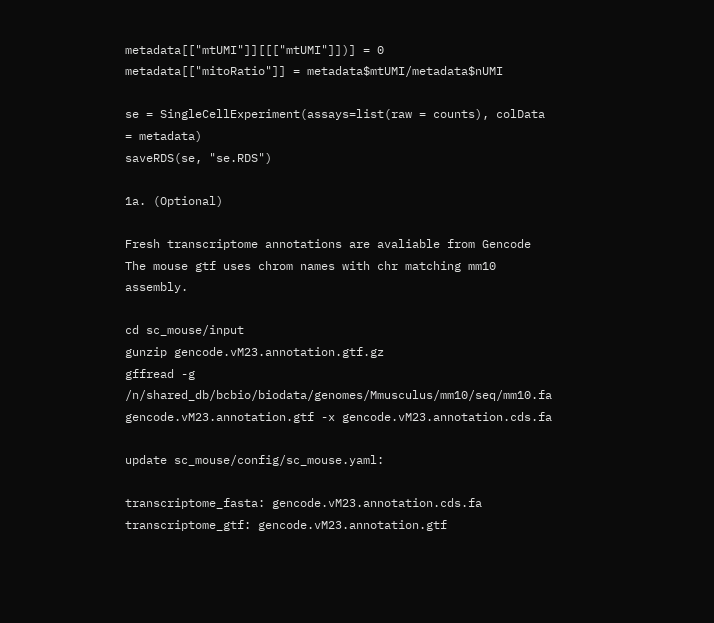metadata[["mtUMI"]][[["mtUMI"]])] = 0
metadata[["mitoRatio"]] = metadata$mtUMI/metadata$nUMI

se = SingleCellExperiment(assays=list(raw = counts), colData = metadata)
saveRDS(se, "se.RDS")

1a. (Optional)

Fresh transcriptome annotations are avaliable from Gencode The mouse gtf uses chrom names with chr matching mm10 assembly.

cd sc_mouse/input
gunzip gencode.vM23.annotation.gtf.gz
gffread -g /n/shared_db/bcbio/biodata/genomes/Mmusculus/mm10/seq/mm10.fa gencode.vM23.annotation.gtf -x gencode.vM23.annotation.cds.fa

update sc_mouse/config/sc_mouse.yaml:

transcriptome_fasta: gencode.vM23.annotation.cds.fa
transcriptome_gtf: gencode.vM23.annotation.gtf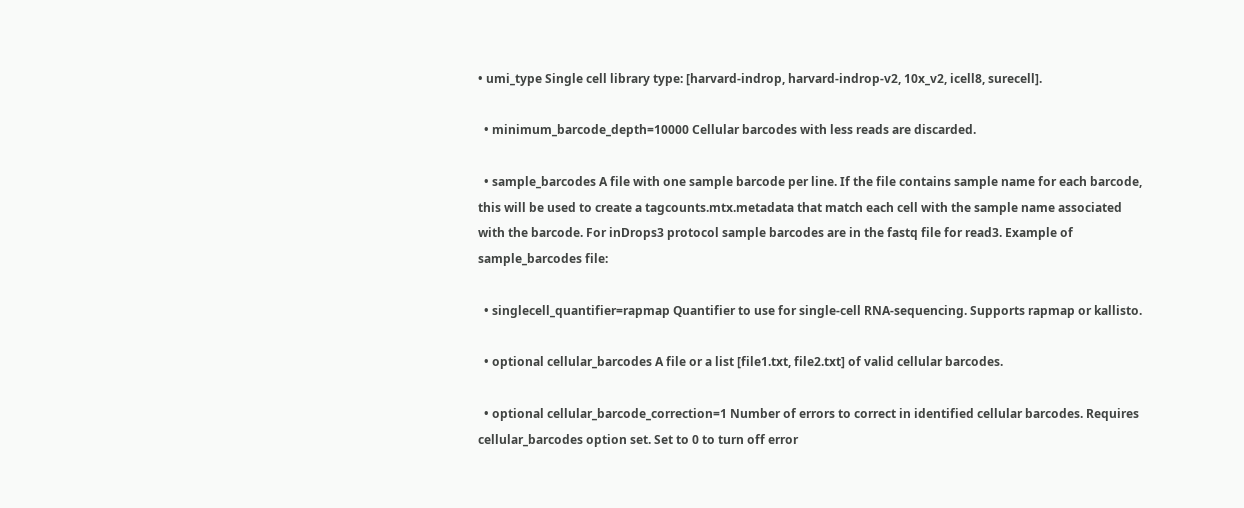• umi_type Single cell library type: [harvard-indrop, harvard-indrop-v2, 10x_v2, icell8, surecell].

  • minimum_barcode_depth=10000 Cellular barcodes with less reads are discarded.

  • sample_barcodes A file with one sample barcode per line. If the file contains sample name for each barcode, this will be used to create a tagcounts.mtx.metadata that match each cell with the sample name associated with the barcode. For inDrops3 protocol sample barcodes are in the fastq file for read3. Example of sample_barcodes file:

  • singlecell_quantifier=rapmap Quantifier to use for single-cell RNA-sequencing. Supports rapmap or kallisto.

  • optional cellular_barcodes A file or a list [file1.txt, file2.txt] of valid cellular barcodes.

  • optional cellular_barcode_correction=1 Number of errors to correct in identified cellular barcodes. Requires cellular_barcodes option set. Set to 0 to turn off error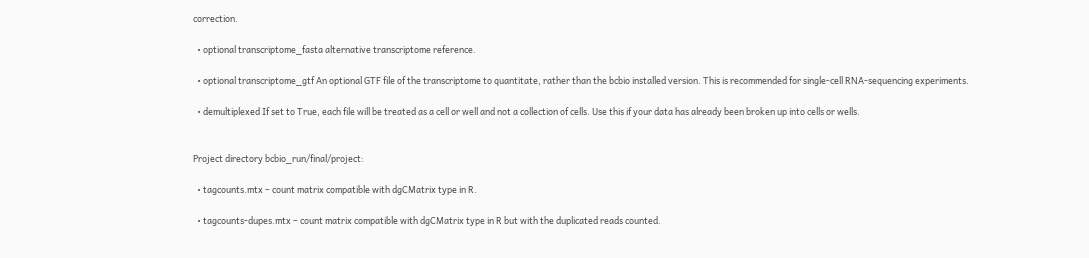correction.

  • optional transcriptome_fasta alternative transcriptome reference.

  • optional transcriptome_gtf An optional GTF file of the transcriptome to quantitate, rather than the bcbio installed version. This is recommended for single-cell RNA-sequencing experiments.

  • demultiplexed If set to True, each file will be treated as a cell or well and not a collection of cells. Use this if your data has already been broken up into cells or wells.


Project directory bcbio_run/final/project:

  • tagcounts.mtx – count matrix compatible with dgCMatrix type in R.

  • tagcounts-dupes.mtx – count matrix compatible with dgCMatrix type in R but with the duplicated reads counted.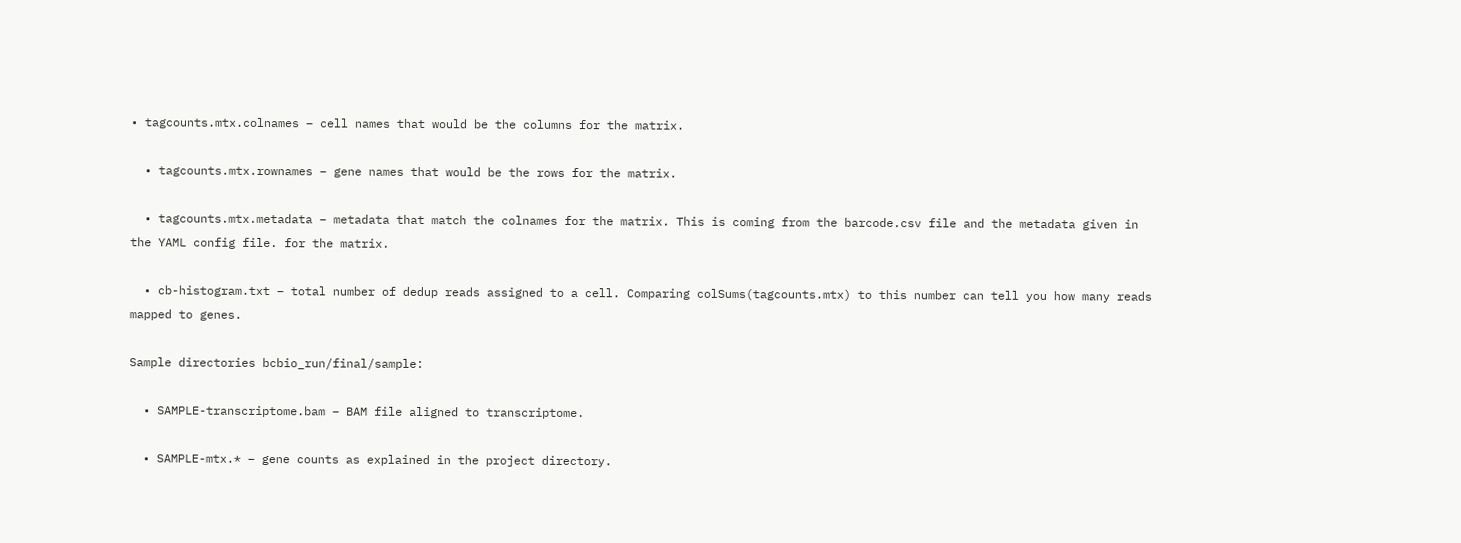• tagcounts.mtx.colnames – cell names that would be the columns for the matrix.

  • tagcounts.mtx.rownames – gene names that would be the rows for the matrix.

  • tagcounts.mtx.metadata – metadata that match the colnames for the matrix. This is coming from the barcode.csv file and the metadata given in the YAML config file. for the matrix.

  • cb-histogram.txt – total number of dedup reads assigned to a cell. Comparing colSums(tagcounts.mtx) to this number can tell you how many reads mapped to genes.

Sample directories bcbio_run/final/sample:

  • SAMPLE-transcriptome.bam – BAM file aligned to transcriptome.

  • SAMPLE-mtx.* – gene counts as explained in the project directory.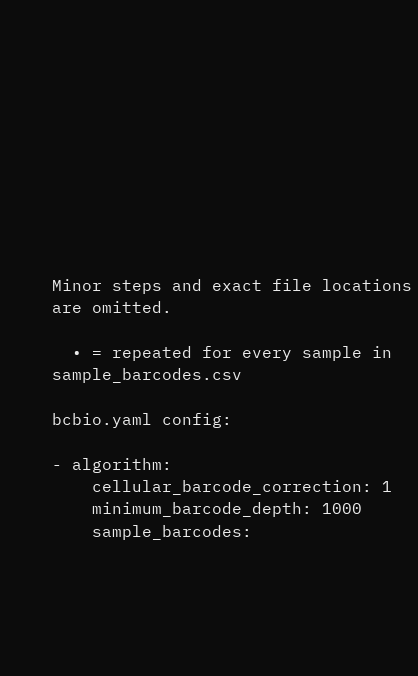Minor steps and exact file locations are omitted.

  • = repeated for every sample in sample_barcodes.csv

bcbio.yaml config:

- algorithm:
    cellular_barcode_correction: 1
    minimum_barcode_depth: 1000
    sample_barcodes: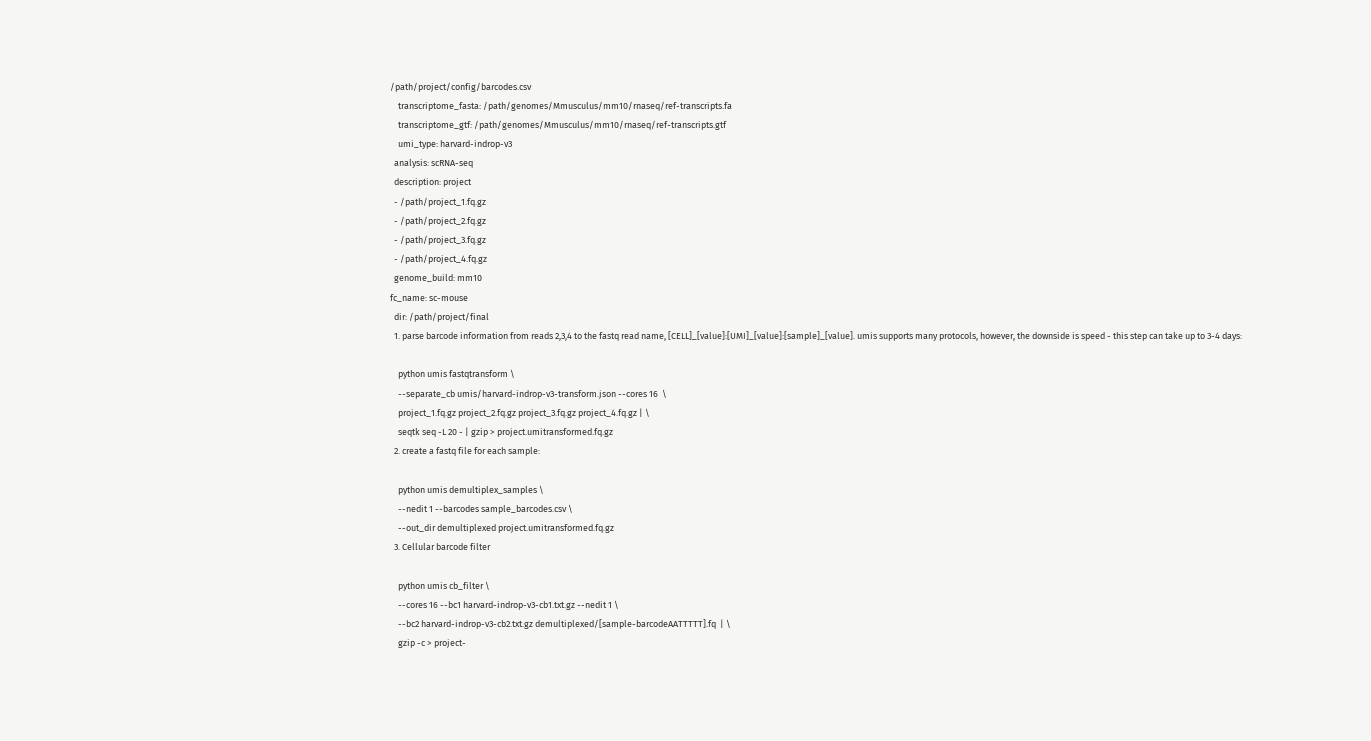/path/project/config/barcodes.csv
    transcriptome_fasta: /path/genomes/Mmusculus/mm10/rnaseq/ref-transcripts.fa
    transcriptome_gtf: /path/genomes/Mmusculus/mm10/rnaseq/ref-transcripts.gtf
    umi_type: harvard-indrop-v3
  analysis: scRNA-seq
  description: project
  - /path/project_1.fq.gz
  - /path/project_2.fq.gz
  - /path/project_3.fq.gz
  - /path/project_4.fq.gz
  genome_build: mm10
fc_name: sc-mouse
  dir: /path/project/final
  1. parse barcode information from reads 2,3,4 to the fastq read name, [CELL]_[value]:[UMI]_[value]:[sample]_[value]. umis supports many protocols, however, the downside is speed - this step can take up to 3-4 days:

    python umis fastqtransform \
    --separate_cb umis/harvard-indrop-v3-transform.json --cores 16  \
    project_1.fq.gz project_2.fq.gz project_3.fq.gz project_4.fq.gz | \
    seqtk seq -L 20 - | gzip > project.umitransformed.fq.gz
  2. create a fastq file for each sample:

    python umis demultiplex_samples \
    --nedit 1 --barcodes sample_barcodes.csv \
    --out_dir demultiplexed project.umitransformed.fq.gz
  3. Cellular barcode filter

    python umis cb_filter \
    --cores 16 --bc1 harvard-indrop-v3-cb1.txt.gz --nedit 1 \
    --bc2 harvard-indrop-v3-cb2.txt.gz demultiplexed/[sample-barcodeAATTTTT].fq  | \
    gzip -c > project-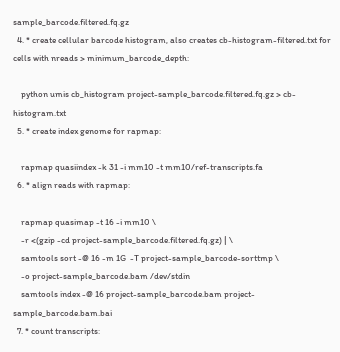sample_barcode.filtered.fq.gz
  4. * create cellular barcode histogram, also creates cb-histogram-filtered.txt for cells with nreads > minimum_barcode_depth:

    python umis cb_histogram project-sample_barcode.filtered.fq.gz > cb-histogram.txt
  5. * create index genome for rapmap:

    rapmap quasiindex -k 31 -i mm10 -t mm10/ref-transcripts.fa
  6. * align reads with rapmap:

    rapmap quasimap -t 16 -i mm10 \
    -r <(gzip -cd project-sample_barcode.filtered.fq.gz) | \
    samtools sort -@ 16 -m 1G  -T project-sample_barcode-sorttmp \
    -o project-sample_barcode.bam /dev/stdin
    samtools index -@ 16 project-sample_barcode.bam project-sample_barcode.bam.bai
  7. * count transcripts: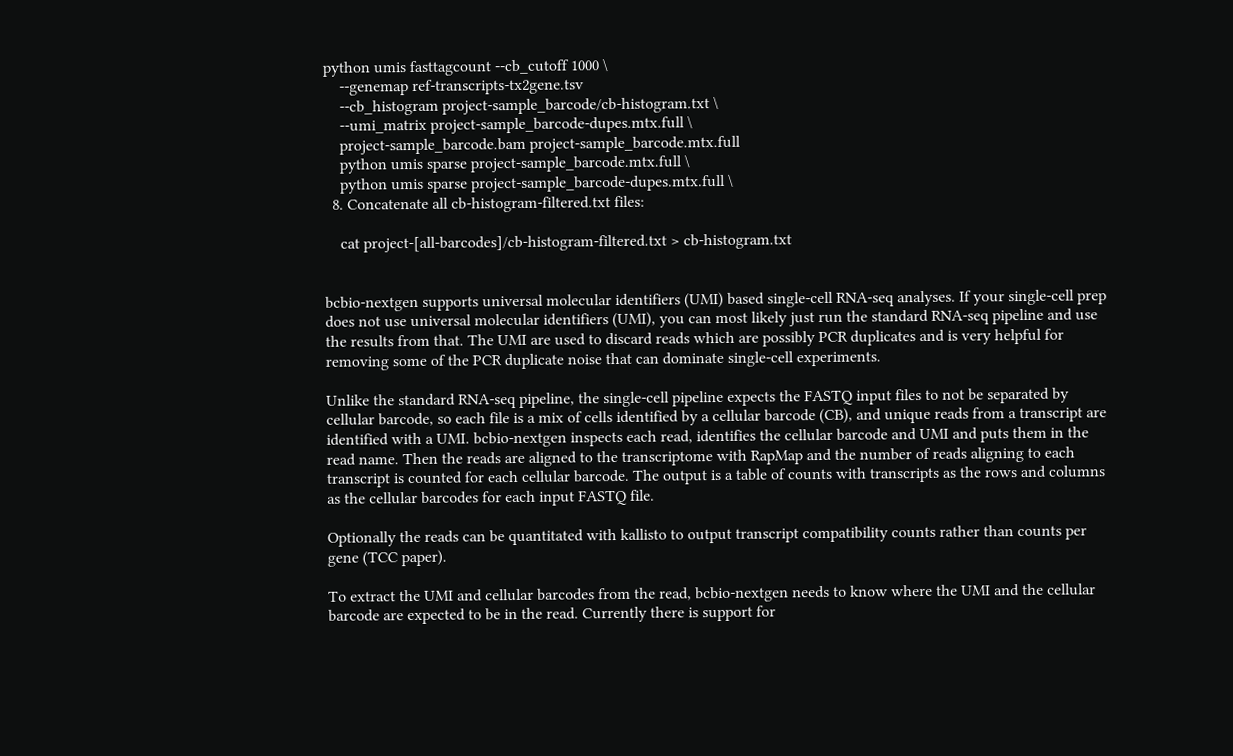python umis fasttagcount --cb_cutoff 1000 \
    --genemap ref-transcripts-tx2gene.tsv
    --cb_histogram project-sample_barcode/cb-histogram.txt \
    --umi_matrix project-sample_barcode-dupes.mtx.full \
    project-sample_barcode.bam project-sample_barcode.mtx.full
    python umis sparse project-sample_barcode.mtx.full \
    python umis sparse project-sample_barcode-dupes.mtx.full \
  8. Concatenate all cb-histogram-filtered.txt files:

    cat project-[all-barcodes]/cb-histogram-filtered.txt > cb-histogram.txt


bcbio-nextgen supports universal molecular identifiers (UMI) based single-cell RNA-seq analyses. If your single-cell prep does not use universal molecular identifiers (UMI), you can most likely just run the standard RNA-seq pipeline and use the results from that. The UMI are used to discard reads which are possibly PCR duplicates and is very helpful for removing some of the PCR duplicate noise that can dominate single-cell experiments.

Unlike the standard RNA-seq pipeline, the single-cell pipeline expects the FASTQ input files to not be separated by cellular barcode, so each file is a mix of cells identified by a cellular barcode (CB), and unique reads from a transcript are identified with a UMI. bcbio-nextgen inspects each read, identifies the cellular barcode and UMI and puts them in the read name. Then the reads are aligned to the transcriptome with RapMap and the number of reads aligning to each transcript is counted for each cellular barcode. The output is a table of counts with transcripts as the rows and columns as the cellular barcodes for each input FASTQ file.

Optionally the reads can be quantitated with kallisto to output transcript compatibility counts rather than counts per gene (TCC paper).

To extract the UMI and cellular barcodes from the read, bcbio-nextgen needs to know where the UMI and the cellular barcode are expected to be in the read. Currently there is support for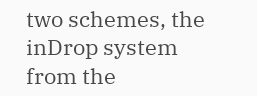two schemes, the inDrop system from the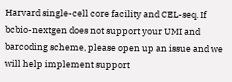Harvard single-cell core facility and CEL-seq. If bcbio-nextgen does not support your UMI and barcoding scheme, please open up an issue and we will help implement support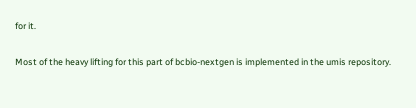for it.

Most of the heavy lifting for this part of bcbio-nextgen is implemented in the umis repository.